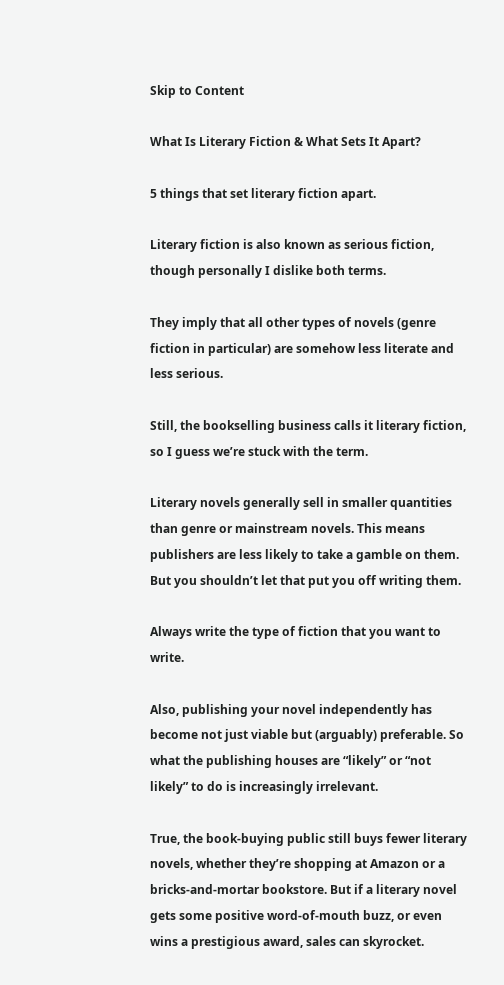Skip to Content

What Is Literary Fiction & What Sets It Apart?

5 things that set literary fiction apart.

Literary fiction is also known as serious fiction, though personally I dislike both terms.

They imply that all other types of novels (genre fiction in particular) are somehow less literate and less serious.

Still, the bookselling business calls it literary fiction, so I guess we’re stuck with the term.

Literary novels generally sell in smaller quantities than genre or mainstream novels. This means publishers are less likely to take a gamble on them. But you shouldn’t let that put you off writing them.

Always write the type of fiction that you want to write.

Also, publishing your novel independently has become not just viable but (arguably) preferable. So what the publishing houses are “likely” or “not likely” to do is increasingly irrelevant.

True, the book-buying public still buys fewer literary novels, whether they’re shopping at Amazon or a bricks-and-mortar bookstore. But if a literary novel gets some positive word-of-mouth buzz, or even wins a prestigious award, sales can skyrocket.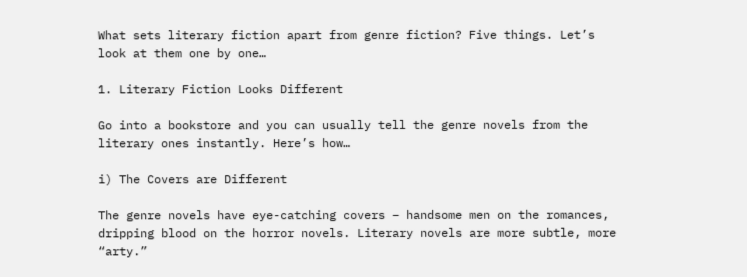What sets literary fiction apart from genre fiction? Five things. Let’s look at them one by one…

1. Literary Fiction Looks Different

Go into a bookstore and you can usually tell the genre novels from the literary ones instantly. Here’s how…

i) The Covers are Different

The genre novels have eye-catching covers – handsome men on the romances, dripping blood on the horror novels. Literary novels are more subtle, more “arty.”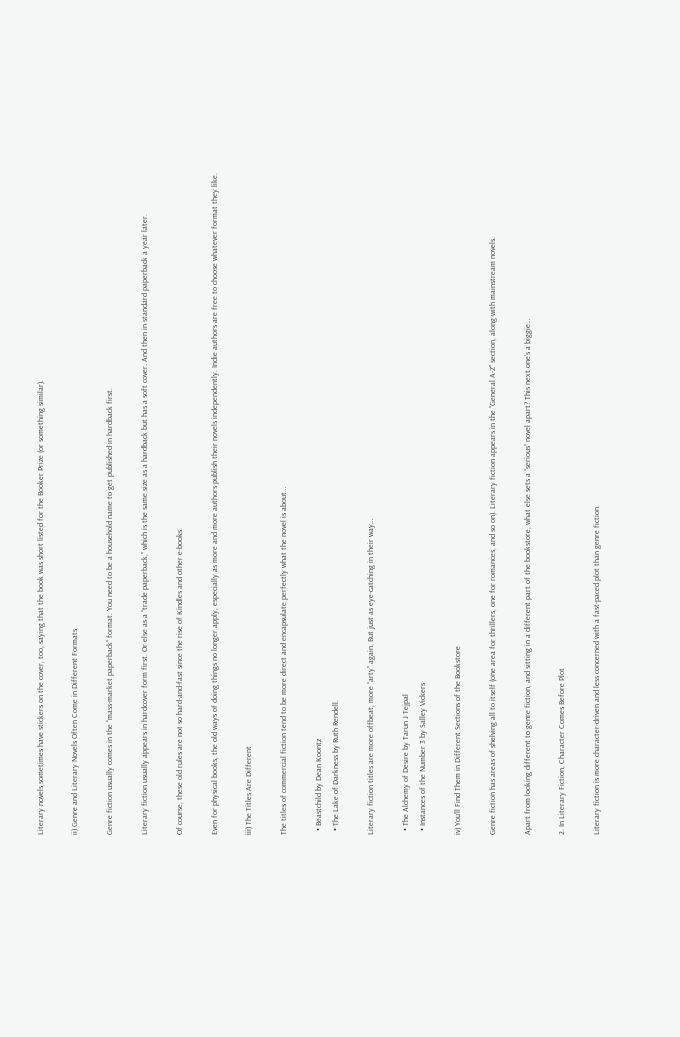Literary novels sometimes have stickers on the cover, too, saying that the book was short listed for the Booker Prize (or something similar).

ii) Genre and Literary Novels Often Come in Different Formats

Genre fiction usually comes in the “mass-market paperback” format. You need to be a household name to get published in hardback first.

Literary fiction usually appears in hardcover form first. Or else as a “trade paperback,” which is the same size as a hardback but has a soft cover. And then in standard paperback a year later.

Of course, these old rules are not so hard-and-fast since the rise of Kindles and other e-books.

Even for physical books, the old ways of doing things no longer apply, especially as more and more authors publish their novels independently. Indie authors are free to choose whatever format they like.

iii) The Titles Are Different

The titles of commercial fiction tend to be more direct and encapsulate perfectly what the novel is about…

  • Beastchild by Dean Koontz
  • The Lake of Darkness by Ruth Rendell.

Literary fiction titles are more offbeat, more “arty” again. But just as eye-catching in their way…

  • The Alchemy of Desire by Tarun J Tejpal
  • Instances of the Number 3 by Salley Vickers

iv) You’ll Find Them in Different Sections of the Bookstore

Genre fiction has areas of shelving all to itself (one area for thrillers, one for romances, and so on). Literary fiction appears in the “General A-Z” section, along with mainstream novels.

Apart from looking different to genre fiction, and sitting in a different part of the bookstore, what else sets a “serious” novel apart? This next one’s a biggie…

2. In Literary Fiction, Character Comes Before Plot

Literary fiction is more character-driven and less concerned with a fast-paced plot than genre fiction.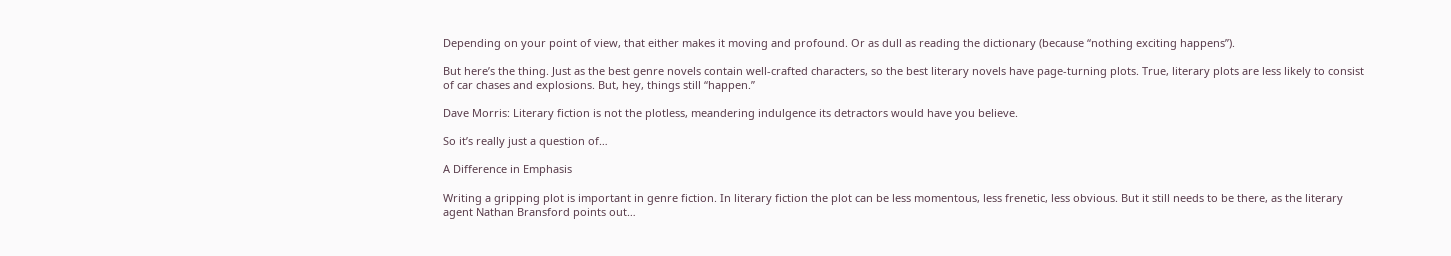Depending on your point of view, that either makes it moving and profound. Or as dull as reading the dictionary (because “nothing exciting happens”).

But here’s the thing. Just as the best genre novels contain well-crafted characters, so the best literary novels have page-turning plots. True, literary plots are less likely to consist of car chases and explosions. But, hey, things still “happen.”

Dave Morris: Literary fiction is not the plotless, meandering indulgence its detractors would have you believe.

So it’s really just a question of…

A Difference in Emphasis

Writing a gripping plot is important in genre fiction. In literary fiction the plot can be less momentous, less frenetic, less obvious. But it still needs to be there, as the literary agent Nathan Bransford points out…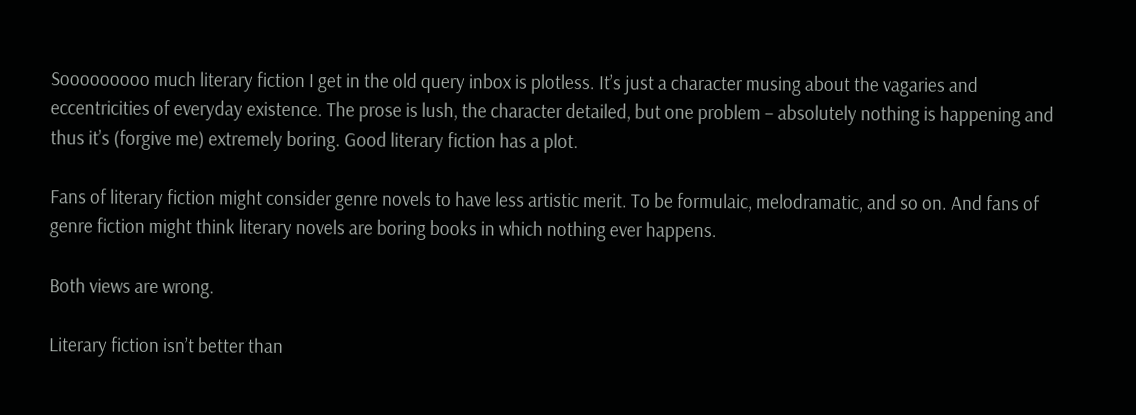Sooooooooo much literary fiction I get in the old query inbox is plotless. It’s just a character musing about the vagaries and eccentricities of everyday existence. The prose is lush, the character detailed, but one problem – absolutely nothing is happening and thus it’s (forgive me) extremely boring. Good literary fiction has a plot.

Fans of literary fiction might consider genre novels to have less artistic merit. To be formulaic, melodramatic, and so on. And fans of genre fiction might think literary novels are boring books in which nothing ever happens.

Both views are wrong.

Literary fiction isn’t better than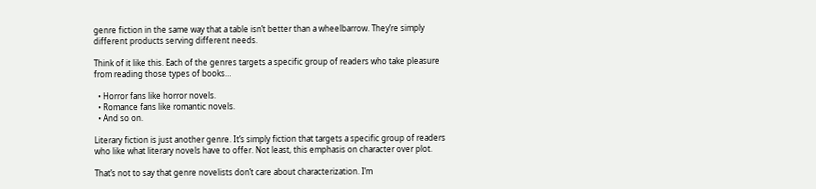genre fiction in the same way that a table isn’t better than a wheelbarrow. They’re simply different products serving different needs.

Think of it like this. Each of the genres targets a specific group of readers who take pleasure from reading those types of books…

  • Horror fans like horror novels.
  • Romance fans like romantic novels.
  • And so on.

Literary fiction is just another genre. It’s simply fiction that targets a specific group of readers who like what literary novels have to offer. Not least, this emphasis on character over plot.

That’s not to say that genre novelists don’t care about characterization. I’m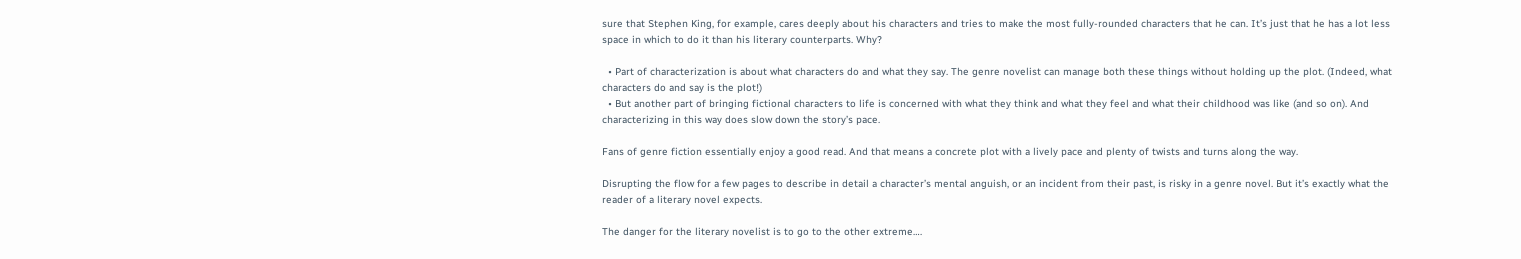sure that Stephen King, for example, cares deeply about his characters and tries to make the most fully-rounded characters that he can. It’s just that he has a lot less space in which to do it than his literary counterparts. Why?

  • Part of characterization is about what characters do and what they say. The genre novelist can manage both these things without holding up the plot. (Indeed, what characters do and say is the plot!)
  • But another part of bringing fictional characters to life is concerned with what they think and what they feel and what their childhood was like (and so on). And characterizing in this way does slow down the story’s pace.

Fans of genre fiction essentially enjoy a good read. And that means a concrete plot with a lively pace and plenty of twists and turns along the way.

Disrupting the flow for a few pages to describe in detail a character’s mental anguish, or an incident from their past, is risky in a genre novel. But it’s exactly what the reader of a literary novel expects.

The danger for the literary novelist is to go to the other extreme….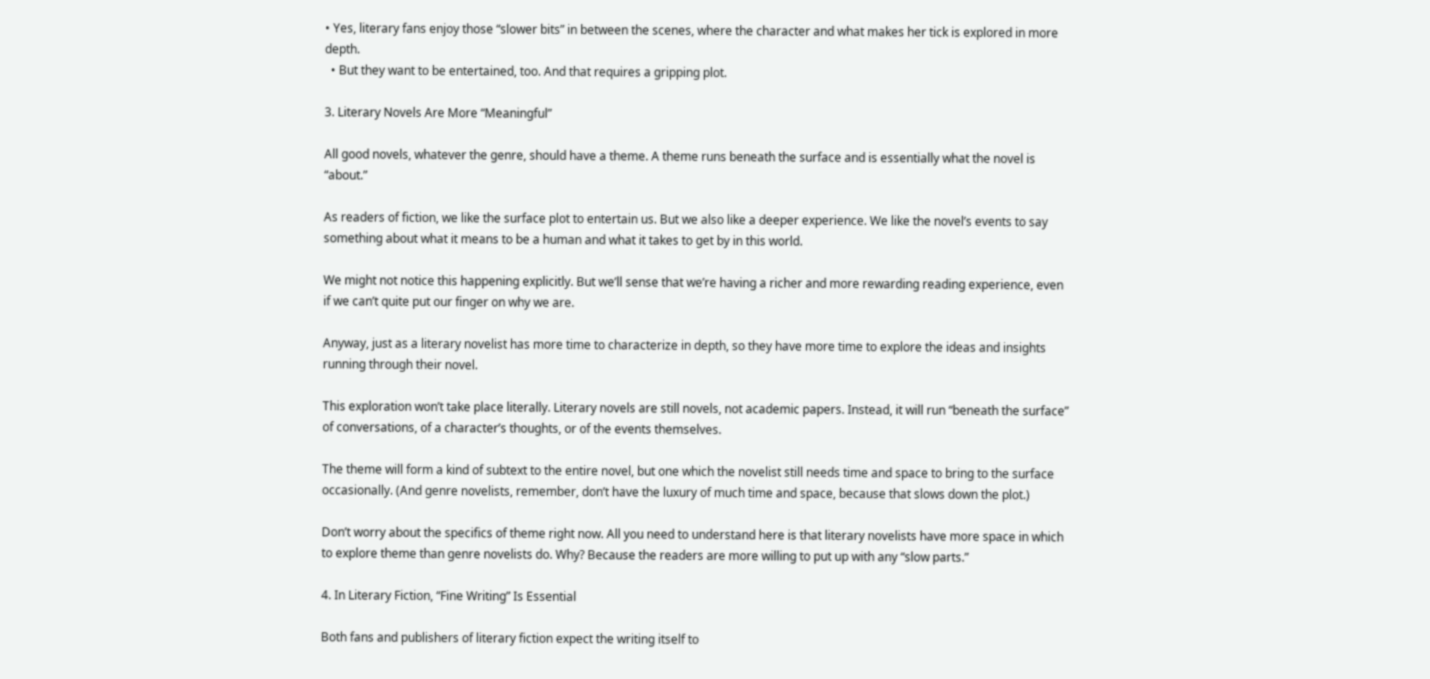• Yes, literary fans enjoy those “slower bits” in between the scenes, where the character and what makes her tick is explored in more depth.
  • But they want to be entertained, too. And that requires a gripping plot.

3. Literary Novels Are More “Meaningful”

All good novels, whatever the genre, should have a theme. A theme runs beneath the surface and is essentially what the novel is “about.”

As readers of fiction, we like the surface plot to entertain us. But we also like a deeper experience. We like the novel’s events to say something about what it means to be a human and what it takes to get by in this world.

We might not notice this happening explicitly. But we’ll sense that we’re having a richer and more rewarding reading experience, even if we can’t quite put our finger on why we are.

Anyway, just as a literary novelist has more time to characterize in depth, so they have more time to explore the ideas and insights running through their novel.

This exploration won’t take place literally. Literary novels are still novels, not academic papers. Instead, it will run “beneath the surface” of conversations, of a character’s thoughts, or of the events themselves.

The theme will form a kind of subtext to the entire novel, but one which the novelist still needs time and space to bring to the surface occasionally. (And genre novelists, remember, don’t have the luxury of much time and space, because that slows down the plot.)

Don’t worry about the specifics of theme right now. All you need to understand here is that literary novelists have more space in which to explore theme than genre novelists do. Why? Because the readers are more willing to put up with any “slow parts.”

4. In Literary Fiction, “Fine Writing” Is Essential

Both fans and publishers of literary fiction expect the writing itself to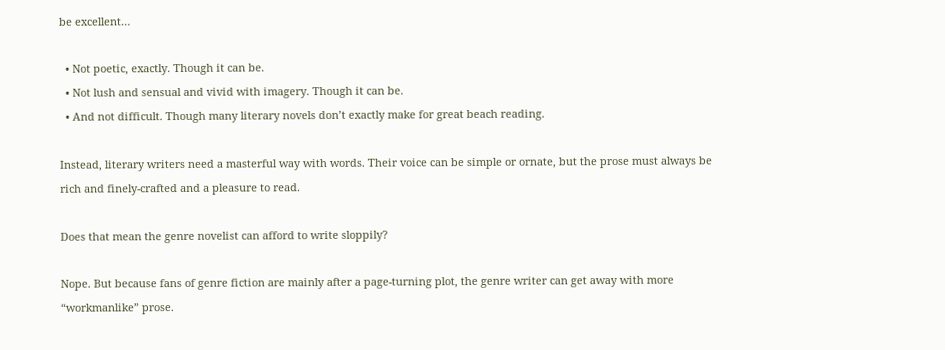be excellent…

  • Not poetic, exactly. Though it can be.
  • Not lush and sensual and vivid with imagery. Though it can be.
  • And not difficult. Though many literary novels don’t exactly make for great beach reading.

Instead, literary writers need a masterful way with words. Their voice can be simple or ornate, but the prose must always be rich and finely-crafted and a pleasure to read.

Does that mean the genre novelist can afford to write sloppily?

Nope. But because fans of genre fiction are mainly after a page-turning plot, the genre writer can get away with more “workmanlike” prose.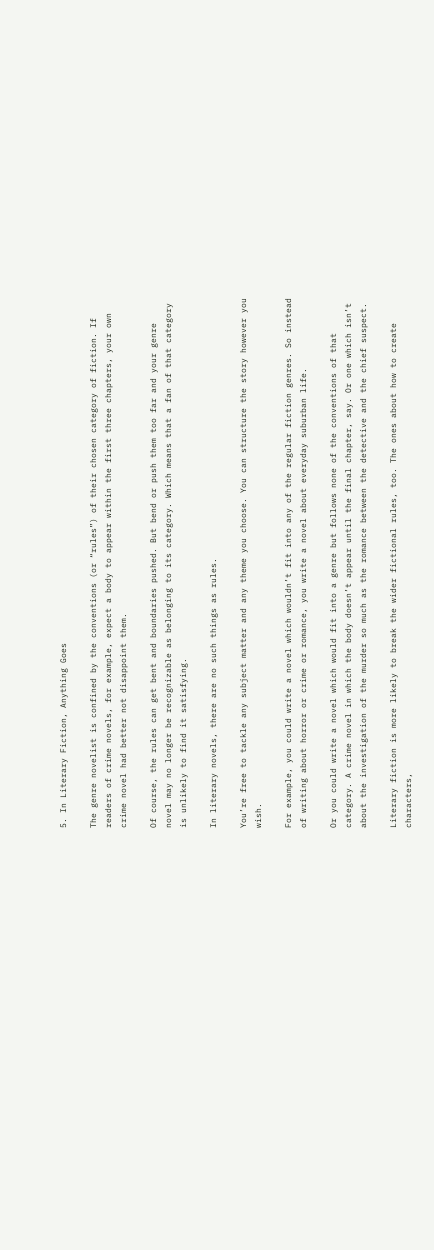5. In Literary Fiction, Anything Goes

The genre novelist is confined by the conventions (or “rules”) of their chosen category of fiction. If readers of crime novels, for example, expect a body to appear within the first three chapters, your own crime novel had better not disappoint them.

Of course, the rules can get bent and boundaries pushed. But bend or push them too far and your genre novel may no longer be recognizable as belonging to its category. Which means that a fan of that category is unlikely to find it satisfying.

In literary novels, there are no such things as rules.

You’re free to tackle any subject matter and any theme you choose. You can structure the story however you wish.

For example, you could write a novel which wouldn’t fit into any of the regular fiction genres. So instead of writing about horror or crime or romance, you write a novel about everyday suburban life.

Or you could write a novel which would fit into a genre but follows none of the conventions of that category. A crime novel in which the body doesn’t appear until the final chapter, say. Or one which isn’t about the investigation of the murder so much as the romance between the detective and the chief suspect.

Literary fiction is more likely to break the wider fictional rules, too. The ones about how to create characters,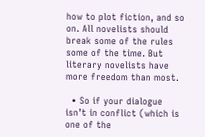how to plot fiction, and so on. All novelists should break some of the rules some of the time. But literary novelists have more freedom than most.

  • So if your dialogue isn’t in conflict (which is one of the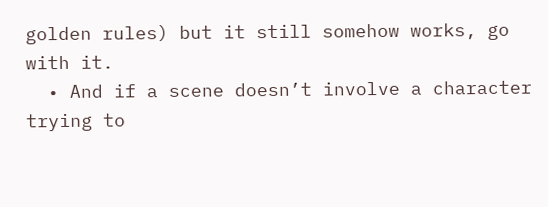golden rules) but it still somehow works, go with it.
  • And if a scene doesn’t involve a character trying to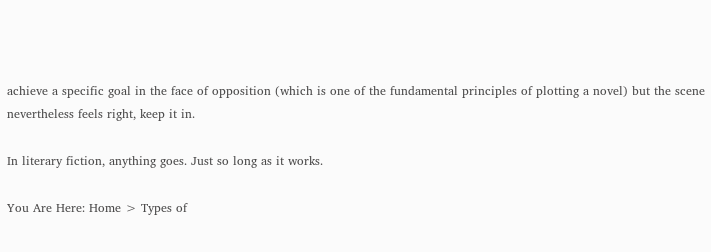achieve a specific goal in the face of opposition (which is one of the fundamental principles of plotting a novel) but the scene nevertheless feels right, keep it in.

In literary fiction, anything goes. Just so long as it works.

You Are Here: Home > Types of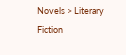Novels > Literary Fiction